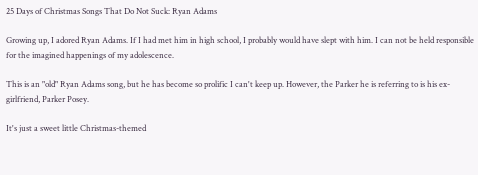25 Days of Christmas Songs That Do Not Suck: Ryan Adams

Growing up, I adored Ryan Adams. If I had met him in high school, I probably would have slept with him. I can not be held responsible for the imagined happenings of my adolescence.

This is an "old" Ryan Adams song, but he has become so prolific I can't keep up. However, the Parker he is referring to is his ex-girlfriend, Parker Posey.

It's just a sweet little Christmas-themed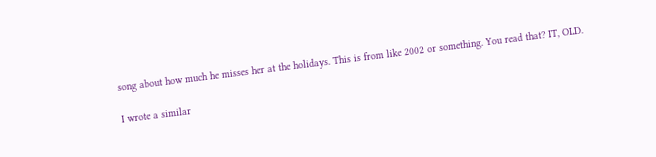song about how much he misses her at the holidays. This is from like 2002 or something. You read that? IT, OLD.

I wrote a similar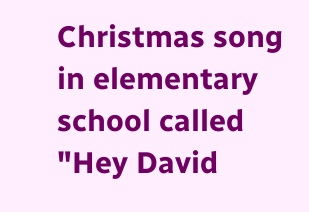Christmas song in elementary school called "Hey David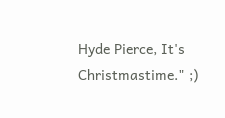Hyde Pierce, It's Christmastime." ;)